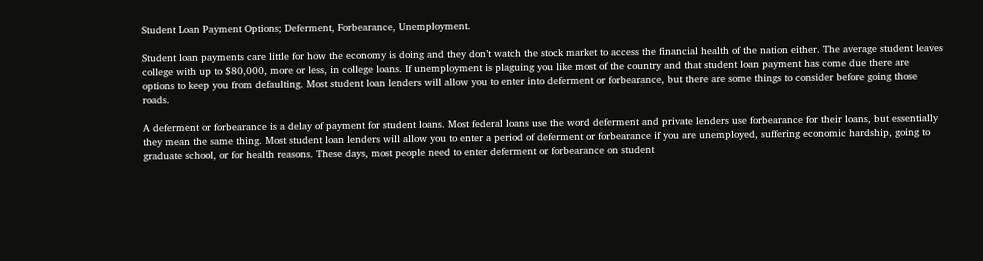Student Loan Payment Options; Deferment, Forbearance, Unemployment.

Student loan payments care little for how the economy is doing and they don’t watch the stock market to access the financial health of the nation either. The average student leaves college with up to $80,000, more or less, in college loans. If unemployment is plaguing you like most of the country and that student loan payment has come due there are options to keep you from defaulting. Most student loan lenders will allow you to enter into deferment or forbearance, but there are some things to consider before going those roads.

A deferment or forbearance is a delay of payment for student loans. Most federal loans use the word deferment and private lenders use forbearance for their loans, but essentially they mean the same thing. Most student loan lenders will allow you to enter a period of deferment or forbearance if you are unemployed, suffering economic hardship, going to graduate school, or for health reasons. These days, most people need to enter deferment or forbearance on student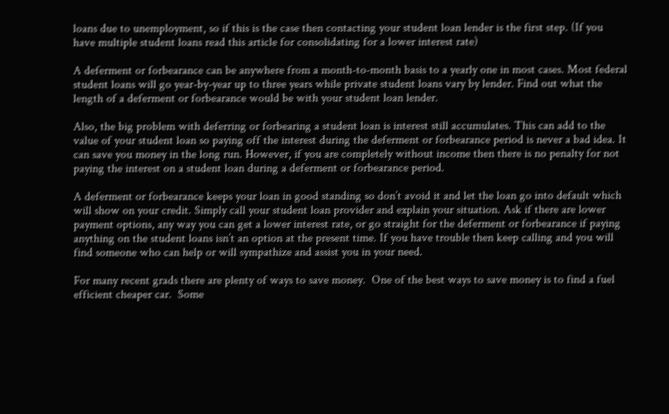loans due to unemployment, so if this is the case then contacting your student loan lender is the first step. (If you have multiple student loans read this article for consolidating for a lower interest rate)

A deferment or forbearance can be anywhere from a month-to-month basis to a yearly one in most cases. Most federal student loans will go year-by-year up to three years while private student loans vary by lender. Find out what the length of a deferment or forbearance would be with your student loan lender.

Also, the big problem with deferring or forbearing a student loan is interest still accumulates. This can add to the value of your student loan so paying off the interest during the deferment or forbearance period is never a bad idea. It can save you money in the long run. However, if you are completely without income then there is no penalty for not paying the interest on a student loan during a deferment or forbearance period.

A deferment or forbearance keeps your loan in good standing so don’t avoid it and let the loan go into default which will show on your credit. Simply call your student loan provider and explain your situation. Ask if there are lower payment options, any way you can get a lower interest rate, or go straight for the deferment or forbearance if paying anything on the student loans isn’t an option at the present time. If you have trouble then keep calling and you will find someone who can help or will sympathize and assist you in your need.

For many recent grads there are plenty of ways to save money.  One of the best ways to save money is to find a fuel efficient cheaper car.  Some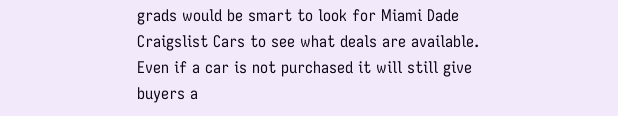grads would be smart to look for Miami Dade Craigslist Cars to see what deals are available.  Even if a car is not purchased it will still give buyers a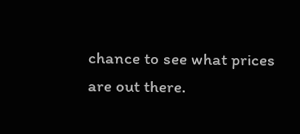chance to see what prices are out there.